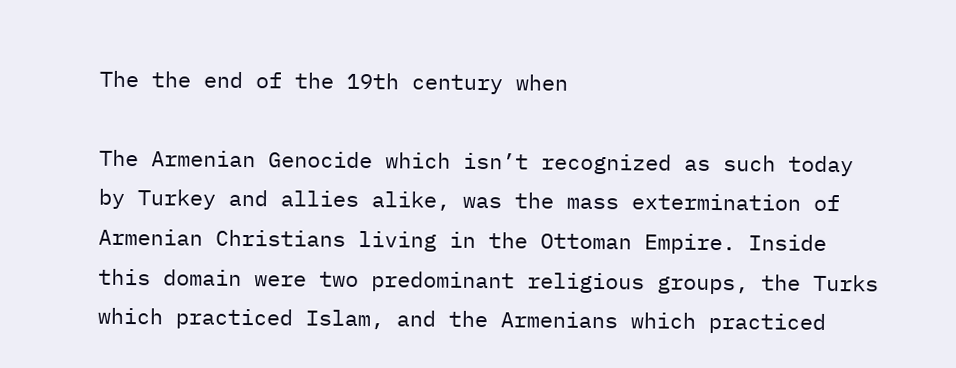The the end of the 19th century when

The Armenian Genocide which isn’t recognized as such today by Turkey and allies alike, was the mass extermination of Armenian Christians living in the Ottoman Empire. Inside this domain were two predominant religious groups, the Turks which practiced Islam, and the Armenians which practiced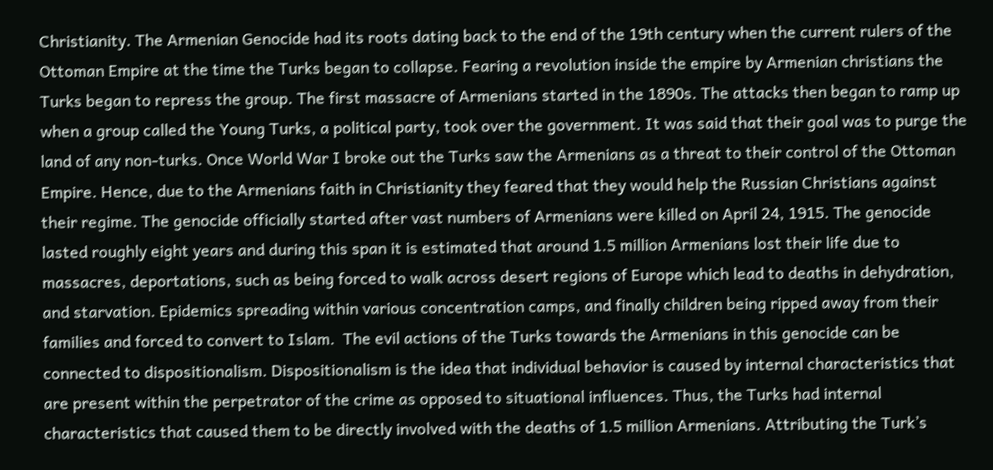Christianity. The Armenian Genocide had its roots dating back to the end of the 19th century when the current rulers of the Ottoman Empire at the time the Turks began to collapse. Fearing a revolution inside the empire by Armenian christians the Turks began to repress the group. The first massacre of Armenians started in the 1890s. The attacks then began to ramp up when a group called the Young Turks, a political party, took over the government. It was said that their goal was to purge the land of any non-turks. Once World War I broke out the Turks saw the Armenians as a threat to their control of the Ottoman Empire. Hence, due to the Armenians faith in Christianity they feared that they would help the Russian Christians against their regime. The genocide officially started after vast numbers of Armenians were killed on April 24, 1915. The genocide lasted roughly eight years and during this span it is estimated that around 1.5 million Armenians lost their life due to massacres, deportations, such as being forced to walk across desert regions of Europe which lead to deaths in dehydration, and starvation. Epidemics spreading within various concentration camps, and finally children being ripped away from their families and forced to convert to Islam.  The evil actions of the Turks towards the Armenians in this genocide can be connected to dispositionalism. Dispositionalism is the idea that individual behavior is caused by internal characteristics that are present within the perpetrator of the crime as opposed to situational influences. Thus, the Turks had internal characteristics that caused them to be directly involved with the deaths of 1.5 million Armenians. Attributing the Turk’s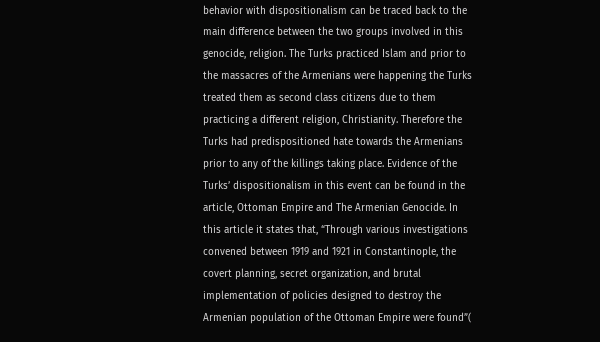behavior with dispositionalism can be traced back to the main difference between the two groups involved in this genocide, religion. The Turks practiced Islam and prior to the massacres of the Armenians were happening the Turks treated them as second class citizens due to them practicing a different religion, Christianity. Therefore the Turks had predispositioned hate towards the Armenians prior to any of the killings taking place. Evidence of the Turks’ dispositionalism in this event can be found in the article, Ottoman Empire and The Armenian Genocide. In this article it states that, “Through various investigations convened between 1919 and 1921 in Constantinople, the covert planning, secret organization, and brutal implementation of policies designed to destroy the Armenian population of the Ottoman Empire were found”(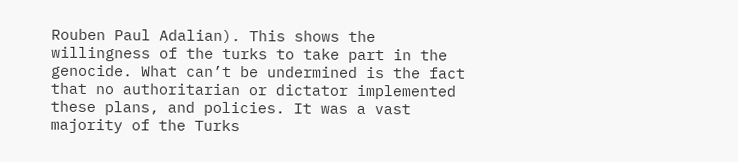Rouben Paul Adalian). This shows the willingness of the turks to take part in the genocide. What can’t be undermined is the fact that no authoritarian or dictator implemented these plans, and policies. It was a vast majority of the Turks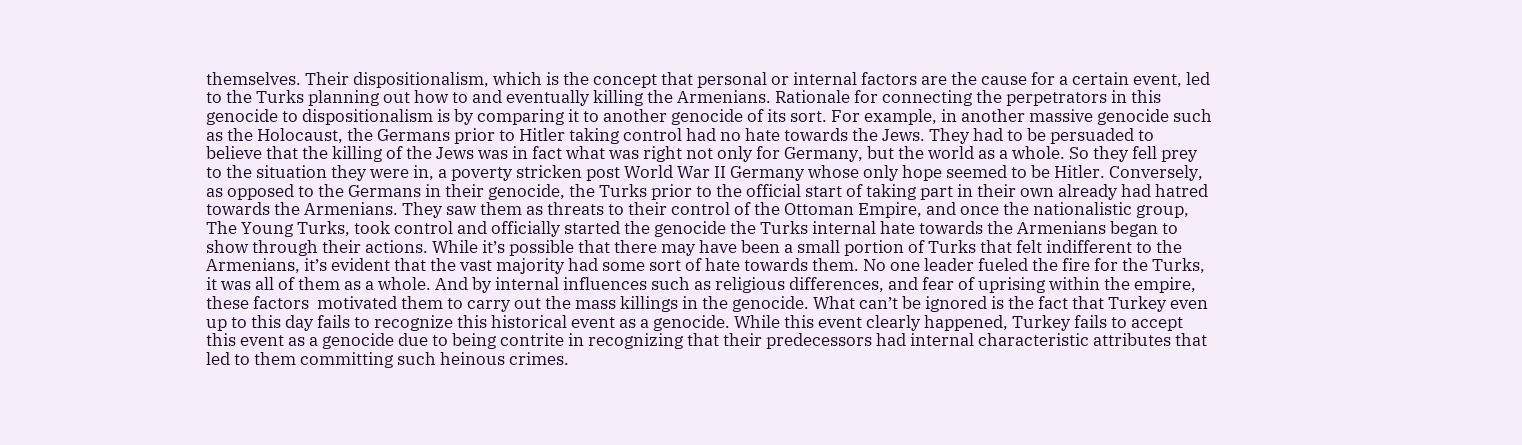themselves. Their dispositionalism, which is the concept that personal or internal factors are the cause for a certain event, led to the Turks planning out how to and eventually killing the Armenians. Rationale for connecting the perpetrators in this genocide to dispositionalism is by comparing it to another genocide of its sort. For example, in another massive genocide such as the Holocaust, the Germans prior to Hitler taking control had no hate towards the Jews. They had to be persuaded to believe that the killing of the Jews was in fact what was right not only for Germany, but the world as a whole. So they fell prey to the situation they were in, a poverty stricken post World War II Germany whose only hope seemed to be Hitler. Conversely, as opposed to the Germans in their genocide, the Turks prior to the official start of taking part in their own already had hatred towards the Armenians. They saw them as threats to their control of the Ottoman Empire, and once the nationalistic group, The Young Turks, took control and officially started the genocide the Turks internal hate towards the Armenians began to show through their actions. While it’s possible that there may have been a small portion of Turks that felt indifferent to the Armenians, it’s evident that the vast majority had some sort of hate towards them. No one leader fueled the fire for the Turks, it was all of them as a whole. And by internal influences such as religious differences, and fear of uprising within the empire, these factors  motivated them to carry out the mass killings in the genocide. What can’t be ignored is the fact that Turkey even up to this day fails to recognize this historical event as a genocide. While this event clearly happened, Turkey fails to accept this event as a genocide due to being contrite in recognizing that their predecessors had internal characteristic attributes that led to them committing such heinous crimes.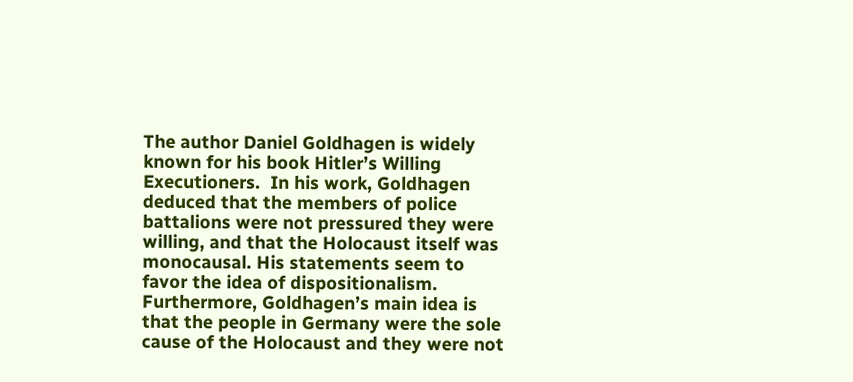The author Daniel Goldhagen is widely known for his book Hitler’s Willing Executioners.  In his work, Goldhagen deduced that the members of police battalions were not pressured they were willing, and that the Holocaust itself was monocausal. His statements seem to favor the idea of dispositionalism. Furthermore, Goldhagen’s main idea is that the people in Germany were the sole cause of the Holocaust and they were not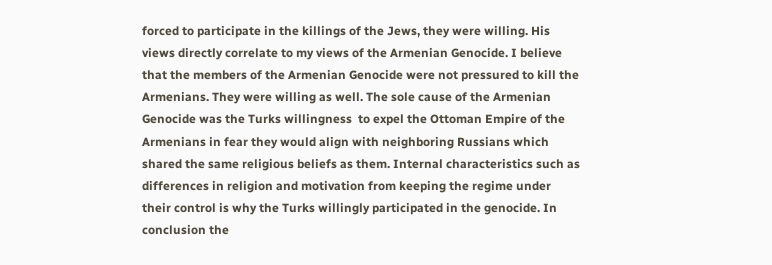forced to participate in the killings of the Jews, they were willing. His views directly correlate to my views of the Armenian Genocide. I believe that the members of the Armenian Genocide were not pressured to kill the Armenians. They were willing as well. The sole cause of the Armenian Genocide was the Turks willingness  to expel the Ottoman Empire of the Armenians in fear they would align with neighboring Russians which shared the same religious beliefs as them. Internal characteristics such as differences in religion and motivation from keeping the regime under their control is why the Turks willingly participated in the genocide. In conclusion the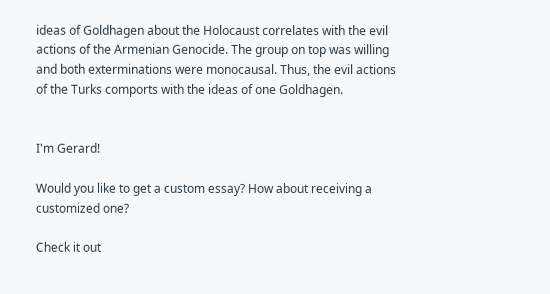ideas of Goldhagen about the Holocaust correlates with the evil actions of the Armenian Genocide. The group on top was willing and both exterminations were monocausal. Thus, the evil actions of the Turks comports with the ideas of one Goldhagen.


I'm Gerard!

Would you like to get a custom essay? How about receiving a customized one?

Check it out